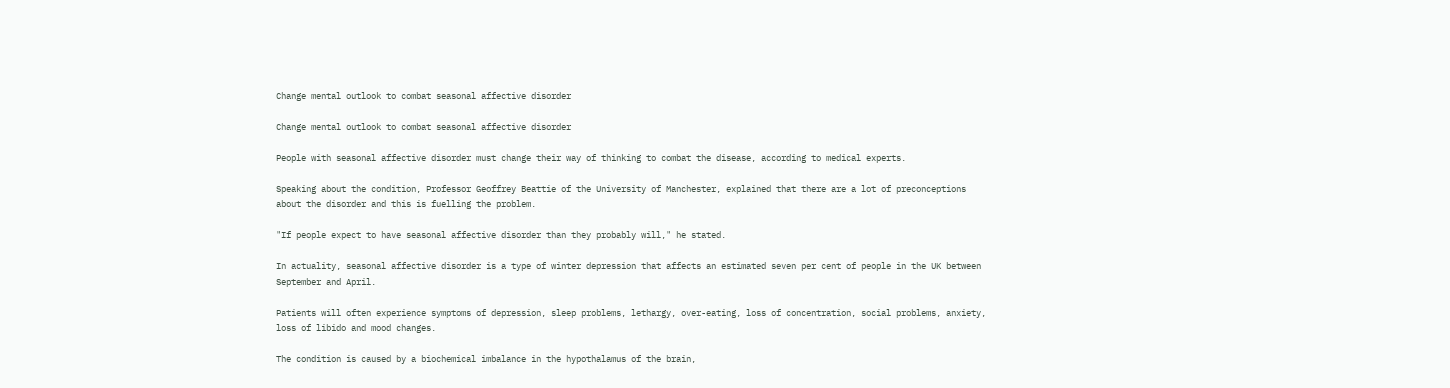Change mental outlook to combat seasonal affective disorder

Change mental outlook to combat seasonal affective disorder

People with seasonal affective disorder must change their way of thinking to combat the disease, according to medical experts.

Speaking about the condition, Professor Geoffrey Beattie of the University of Manchester, explained that there are a lot of preconceptions about the disorder and this is fuelling the problem.

"If people expect to have seasonal affective disorder than they probably will," he stated.

In actuality, seasonal affective disorder is a type of winter depression that affects an estimated seven per cent of people in the UK between September and April.

Patients will often experience symptoms of depression, sleep problems, lethargy, over-eating, loss of concentration, social problems, anxiety, loss of libido and mood changes.

The condition is caused by a biochemical imbalance in the hypothalamus of the brain,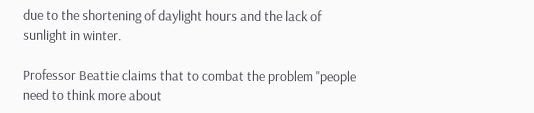due to the shortening of daylight hours and the lack of sunlight in winter.

Professor Beattie claims that to combat the problem "people need to think more about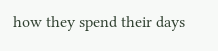how they spend their days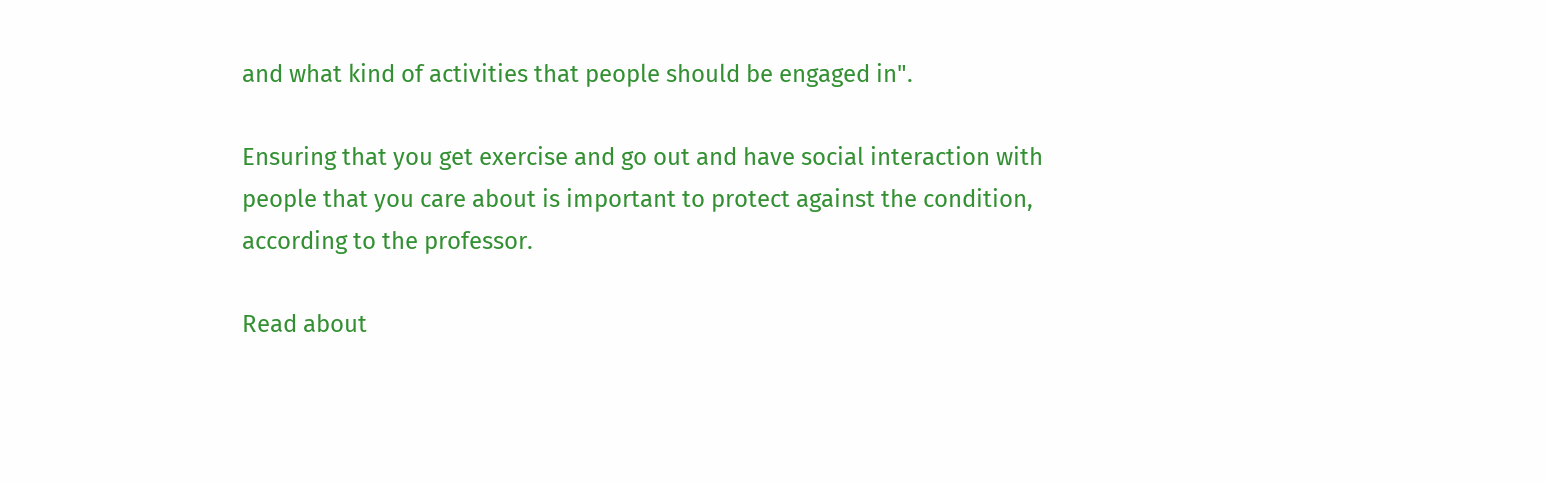and what kind of activities that people should be engaged in".

Ensuring that you get exercise and go out and have social interaction with people that you care about is important to protect against the condition, according to the professor.

Read about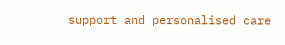support and personalised care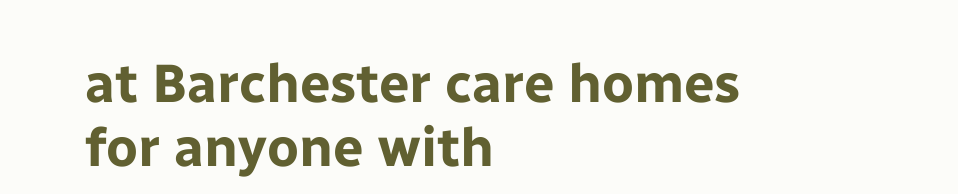at Barchester care homes for anyone with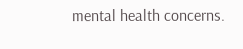mental health concerns.